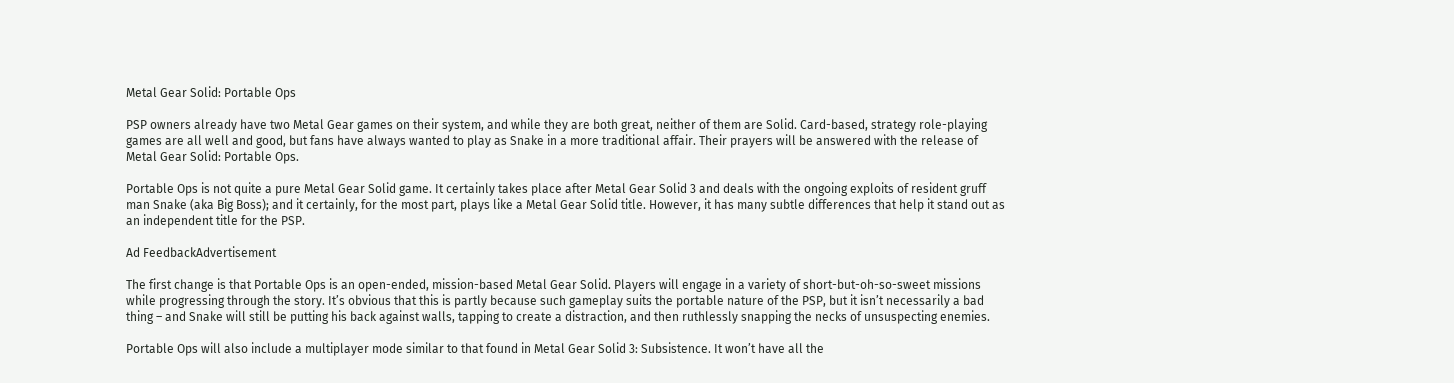Metal Gear Solid: Portable Ops

PSP owners already have two Metal Gear games on their system, and while they are both great, neither of them are Solid. Card-based, strategy role-playing games are all well and good, but fans have always wanted to play as Snake in a more traditional affair. Their prayers will be answered with the release of Metal Gear Solid: Portable Ops.

Portable Ops is not quite a pure Metal Gear Solid game. It certainly takes place after Metal Gear Solid 3 and deals with the ongoing exploits of resident gruff man Snake (aka Big Boss); and it certainly, for the most part, plays like a Metal Gear Solid title. However, it has many subtle differences that help it stand out as an independent title for the PSP.

Ad FeedbackAdvertisement

The first change is that Portable Ops is an open-ended, mission-based Metal Gear Solid. Players will engage in a variety of short-but-oh-so-sweet missions while progressing through the story. It’s obvious that this is partly because such gameplay suits the portable nature of the PSP, but it isn’t necessarily a bad thing – and Snake will still be putting his back against walls, tapping to create a distraction, and then ruthlessly snapping the necks of unsuspecting enemies.

Portable Ops will also include a multiplayer mode similar to that found in Metal Gear Solid 3: Subsistence. It won’t have all the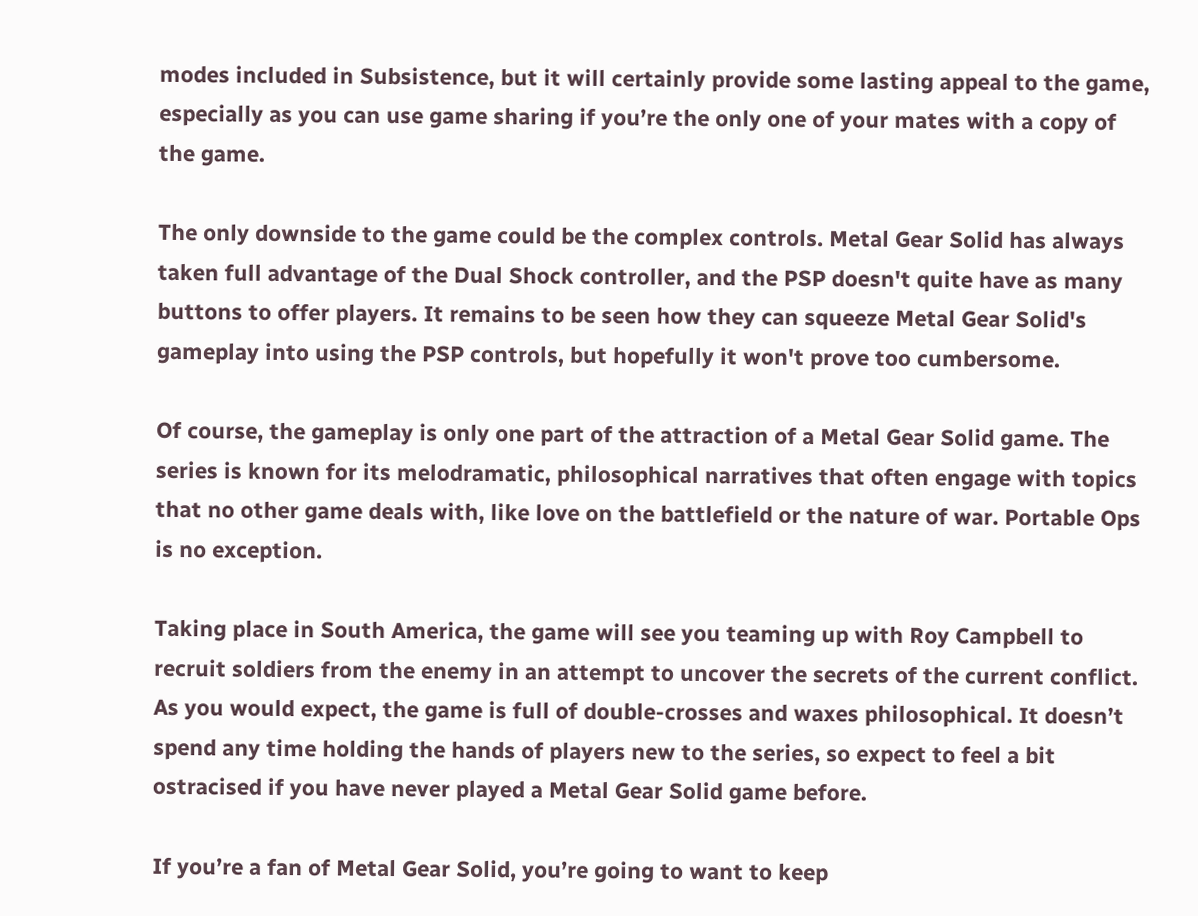modes included in Subsistence, but it will certainly provide some lasting appeal to the game, especially as you can use game sharing if you’re the only one of your mates with a copy of the game.

The only downside to the game could be the complex controls. Metal Gear Solid has always taken full advantage of the Dual Shock controller, and the PSP doesn't quite have as many buttons to offer players. It remains to be seen how they can squeeze Metal Gear Solid's gameplay into using the PSP controls, but hopefully it won't prove too cumbersome.

Of course, the gameplay is only one part of the attraction of a Metal Gear Solid game. The series is known for its melodramatic, philosophical narratives that often engage with topics that no other game deals with, like love on the battlefield or the nature of war. Portable Ops is no exception.

Taking place in South America, the game will see you teaming up with Roy Campbell to recruit soldiers from the enemy in an attempt to uncover the secrets of the current conflict. As you would expect, the game is full of double-crosses and waxes philosophical. It doesn’t spend any time holding the hands of players new to the series, so expect to feel a bit ostracised if you have never played a Metal Gear Solid game before.

If you’re a fan of Metal Gear Solid, you’re going to want to keep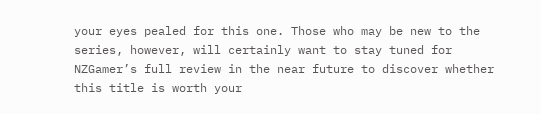your eyes pealed for this one. Those who may be new to the series, however, will certainly want to stay tuned for NZGamer’s full review in the near future to discover whether this title is worth your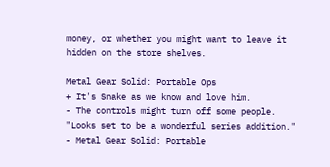money, or whether you might want to leave it hidden on the store shelves.

Metal Gear Solid: Portable Ops
+ It's Snake as we know and love him.
- The controls might turn off some people.
"Looks set to be a wonderful series addition."
- Metal Gear Solid: Portable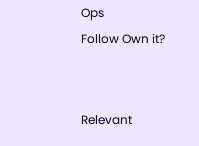Ops
Follow Own it?


Relevant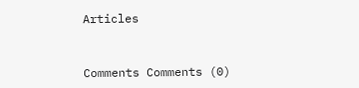Articles


Comments Comments (0)